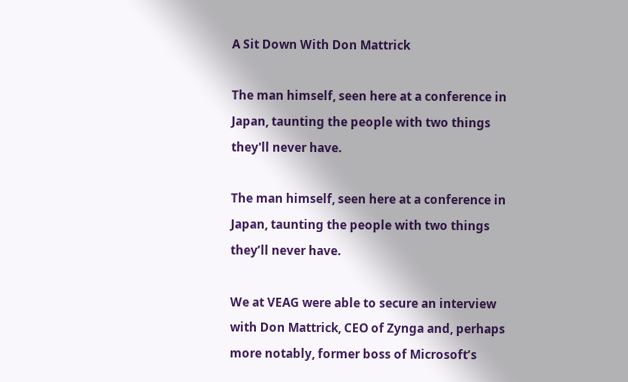A Sit Down With Don Mattrick

The man himself, seen here at a conference in Japan, taunting the people with two things they'll never have.

The man himself, seen here at a conference in Japan, taunting the people with two things they’ll never have.

We at VEAG were able to secure an interview with Don Mattrick, CEO of Zynga and, perhaps more notably, former boss of Microsoft’s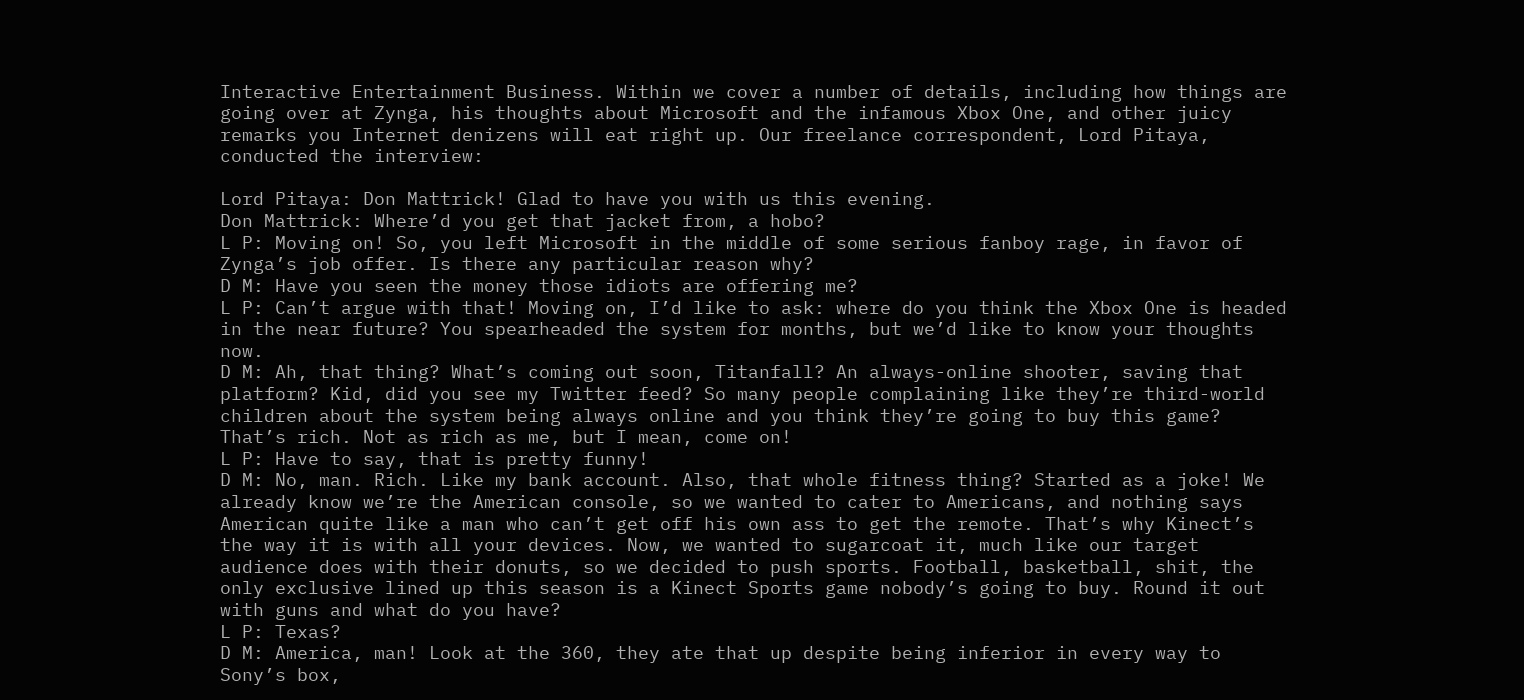Interactive Entertainment Business. Within we cover a number of details, including how things are going over at Zynga, his thoughts about Microsoft and the infamous Xbox One, and other juicy remarks you Internet denizens will eat right up. Our freelance correspondent, Lord Pitaya, conducted the interview:

Lord Pitaya: Don Mattrick! Glad to have you with us this evening.
Don Mattrick: Where’d you get that jacket from, a hobo?
L P: Moving on! So, you left Microsoft in the middle of some serious fanboy rage, in favor of Zynga’s job offer. Is there any particular reason why?
D M: Have you seen the money those idiots are offering me?
L P: Can’t argue with that! Moving on, I’d like to ask: where do you think the Xbox One is headed in the near future? You spearheaded the system for months, but we’d like to know your thoughts now.
D M: Ah, that thing? What’s coming out soon, Titanfall? An always-online shooter, saving that platform? Kid, did you see my Twitter feed? So many people complaining like they’re third-world children about the system being always online and you think they’re going to buy this game? That’s rich. Not as rich as me, but I mean, come on!
L P: Have to say, that is pretty funny!
D M: No, man. Rich. Like my bank account. Also, that whole fitness thing? Started as a joke! We already know we’re the American console, so we wanted to cater to Americans, and nothing says American quite like a man who can’t get off his own ass to get the remote. That’s why Kinect’s the way it is with all your devices. Now, we wanted to sugarcoat it, much like our target audience does with their donuts, so we decided to push sports. Football, basketball, shit, the only exclusive lined up this season is a Kinect Sports game nobody’s going to buy. Round it out with guns and what do you have?
L P: Texas?
D M: America, man! Look at the 360, they ate that up despite being inferior in every way to Sony’s box,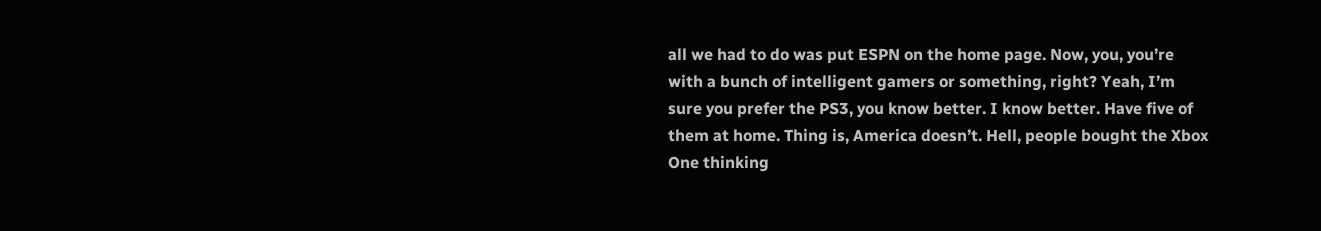all we had to do was put ESPN on the home page. Now, you, you’re with a bunch of intelligent gamers or something, right? Yeah, I’m sure you prefer the PS3, you know better. I know better. Have five of them at home. Thing is, America doesn’t. Hell, people bought the Xbox One thinking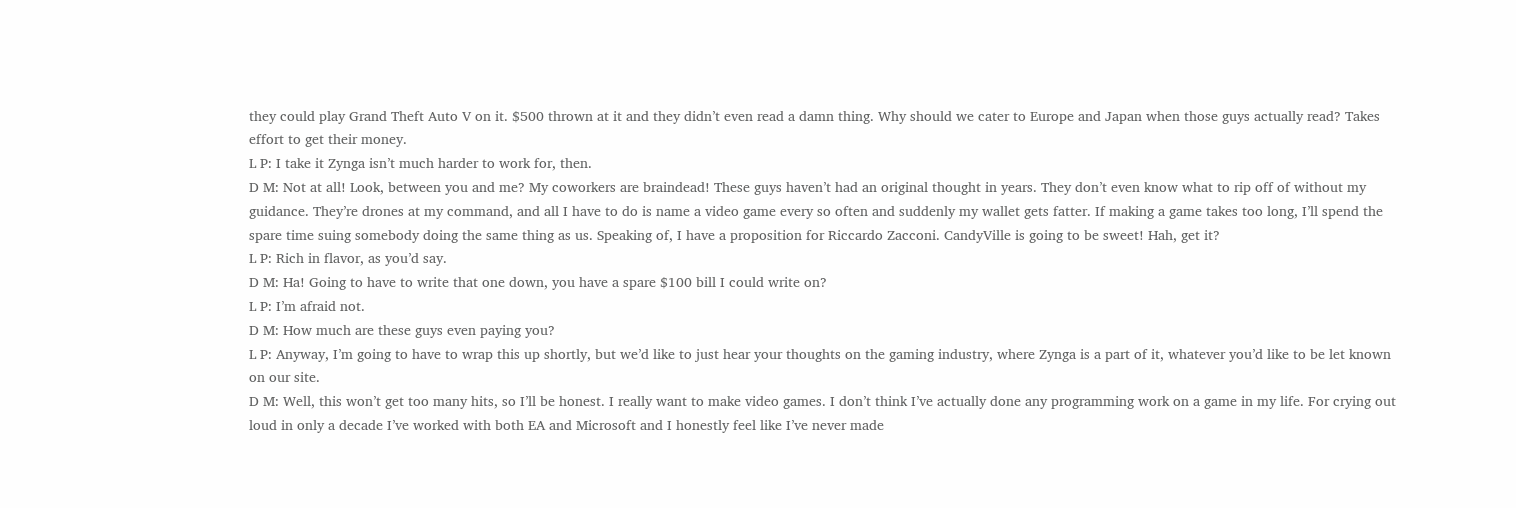they could play Grand Theft Auto V on it. $500 thrown at it and they didn’t even read a damn thing. Why should we cater to Europe and Japan when those guys actually read? Takes effort to get their money.
L P: I take it Zynga isn’t much harder to work for, then.
D M: Not at all! Look, between you and me? My coworkers are braindead! These guys haven’t had an original thought in years. They don’t even know what to rip off of without my guidance. They’re drones at my command, and all I have to do is name a video game every so often and suddenly my wallet gets fatter. If making a game takes too long, I’ll spend the spare time suing somebody doing the same thing as us. Speaking of, I have a proposition for Riccardo Zacconi. CandyVille is going to be sweet! Hah, get it?
L P: Rich in flavor, as you’d say.
D M: Ha! Going to have to write that one down, you have a spare $100 bill I could write on?
L P: I’m afraid not.
D M: How much are these guys even paying you?
L P: Anyway, I’m going to have to wrap this up shortly, but we’d like to just hear your thoughts on the gaming industry, where Zynga is a part of it, whatever you’d like to be let known on our site.
D M: Well, this won’t get too many hits, so I’ll be honest. I really want to make video games. I don’t think I’ve actually done any programming work on a game in my life. For crying out loud in only a decade I’ve worked with both EA and Microsoft and I honestly feel like I’ve never made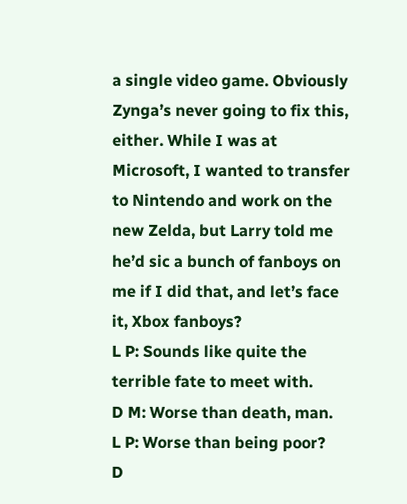a single video game. Obviously Zynga’s never going to fix this, either. While I was at Microsoft, I wanted to transfer to Nintendo and work on the new Zelda, but Larry told me he’d sic a bunch of fanboys on me if I did that, and let’s face it, Xbox fanboys?
L P: Sounds like quite the terrible fate to meet with.
D M: Worse than death, man.
L P: Worse than being poor?
D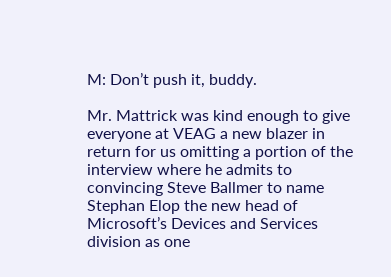M: Don’t push it, buddy.

Mr. Mattrick was kind enough to give everyone at VEAG a new blazer in return for us omitting a portion of the interview where he admits to convincing Steve Ballmer to name Stephan Elop the new head of Microsoft’s Devices and Services division as one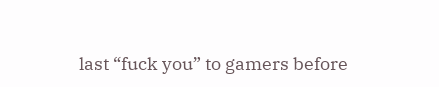last “fuck you” to gamers before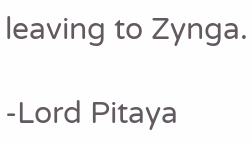leaving to Zynga.

-Lord Pitaya